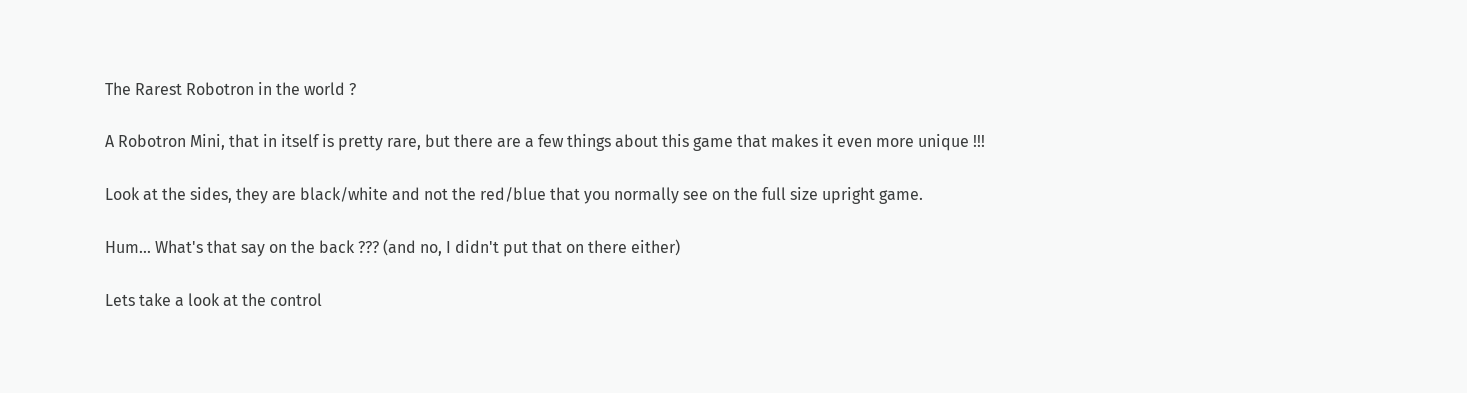The Rarest Robotron in the world ?

A Robotron Mini, that in itself is pretty rare, but there are a few things about this game that makes it even more unique !!!

Look at the sides, they are black/white and not the red/blue that you normally see on the full size upright game.

Hum... What's that say on the back ??? (and no, I didn't put that on there either)

Lets take a look at the control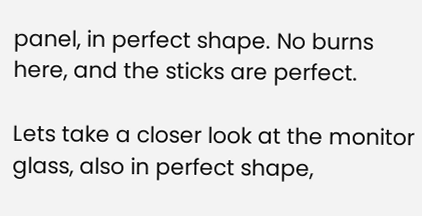panel, in perfect shape. No burns here, and the sticks are perfect.

Lets take a closer look at the monitor glass, also in perfect shape,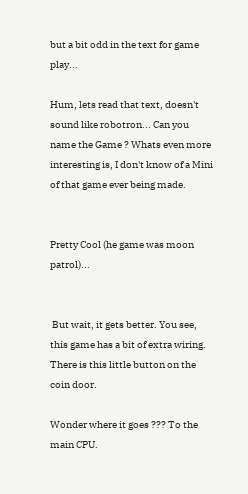but a bit odd in the text for game play...

Hum, lets read that text, doesn't sound like robotron... Can you name the Game ? Whats even more interesting is, I don't know of a Mini of that game ever being made.


Pretty Cool (he game was moon patrol)...


 But wait, it gets better. You see, this game has a bit of extra wiring. There is this little button on the coin door.

Wonder where it goes ??? To the main CPU.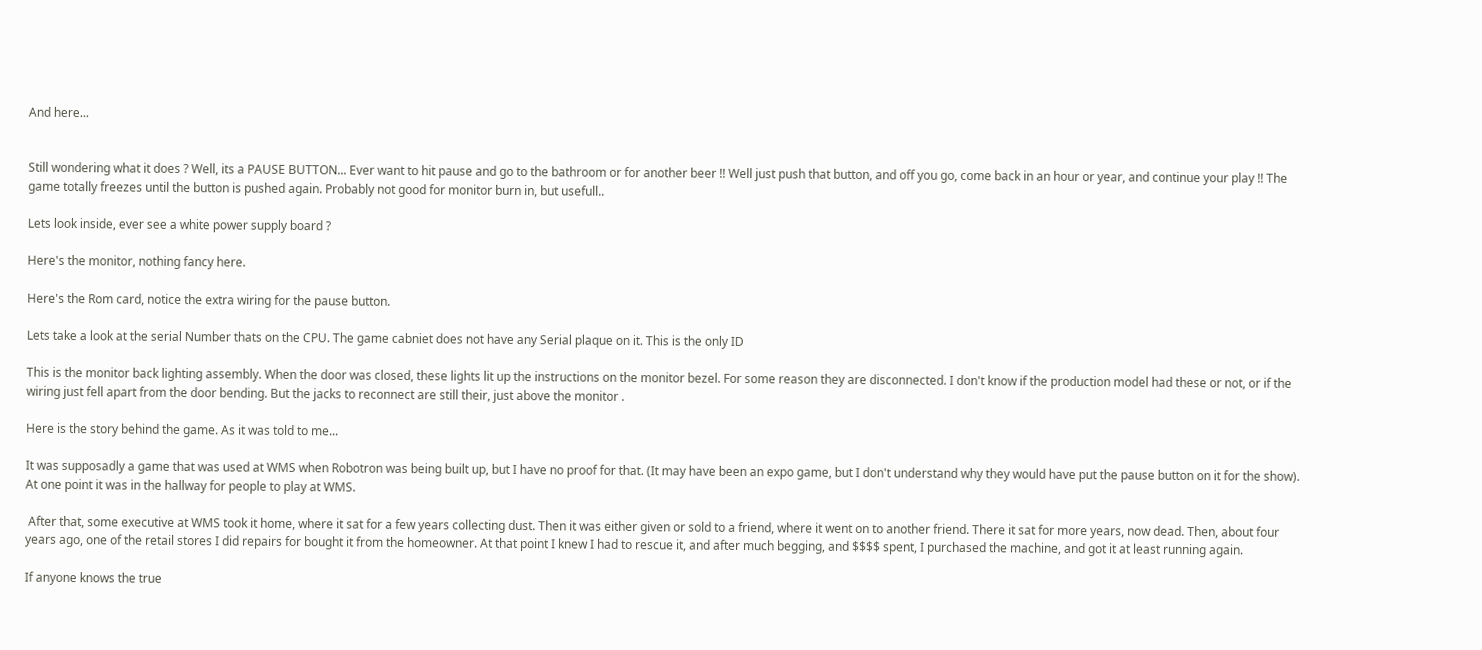And here...


Still wondering what it does ? Well, its a PAUSE BUTTON... Ever want to hit pause and go to the bathroom or for another beer !! Well just push that button, and off you go, come back in an hour or year, and continue your play !! The game totally freezes until the button is pushed again. Probably not good for monitor burn in, but usefull..

Lets look inside, ever see a white power supply board ?

Here's the monitor, nothing fancy here.

Here's the Rom card, notice the extra wiring for the pause button.

Lets take a look at the serial Number thats on the CPU. The game cabniet does not have any Serial plaque on it. This is the only ID

This is the monitor back lighting assembly. When the door was closed, these lights lit up the instructions on the monitor bezel. For some reason they are disconnected. I don't know if the production model had these or not, or if the wiring just fell apart from the door bending. But the jacks to reconnect are still their, just above the monitor .

Here is the story behind the game. As it was told to me...

It was supposadly a game that was used at WMS when Robotron was being built up, but I have no proof for that. (It may have been an expo game, but I don't understand why they would have put the pause button on it for the show). At one point it was in the hallway for people to play at WMS.

 After that, some executive at WMS took it home, where it sat for a few years collecting dust. Then it was either given or sold to a friend, where it went on to another friend. There it sat for more years, now dead. Then, about four years ago, one of the retail stores I did repairs for bought it from the homeowner. At that point I knew I had to rescue it, and after much begging, and $$$$ spent, I purchased the machine, and got it at least running again.

If anyone knows the true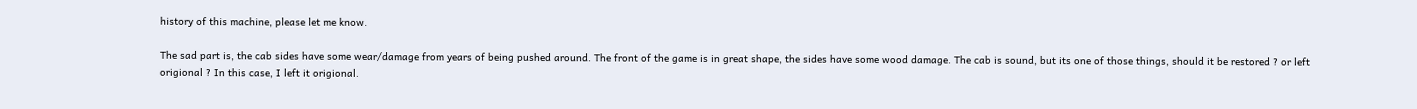history of this machine, please let me know.

The sad part is, the cab sides have some wear/damage from years of being pushed around. The front of the game is in great shape, the sides have some wood damage. The cab is sound, but its one of those things, should it be restored ? or left origional ? In this case, I left it origional.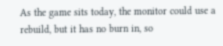As the game sits today, the monitor could use a rebuild, but it has no burn in, so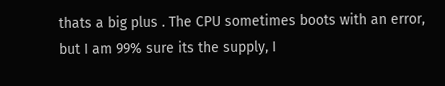thats a big plus . The CPU sometimes boots with an error, but I am 99% sure its the supply, I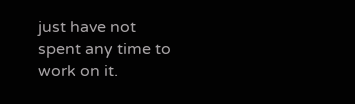just have not spent any time to work on it.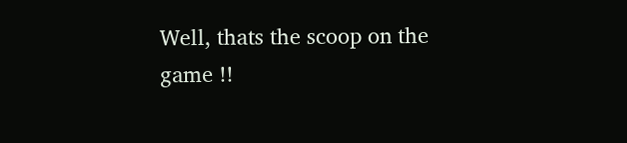Well, thats the scoop on the game !!